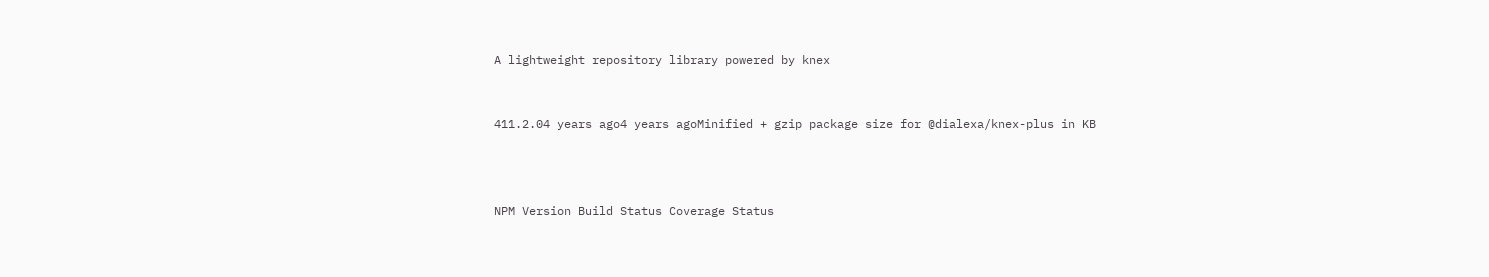A lightweight repository library powered by knex


411.2.04 years ago4 years agoMinified + gzip package size for @dialexa/knex-plus in KB



NPM Version Build Status Coverage Status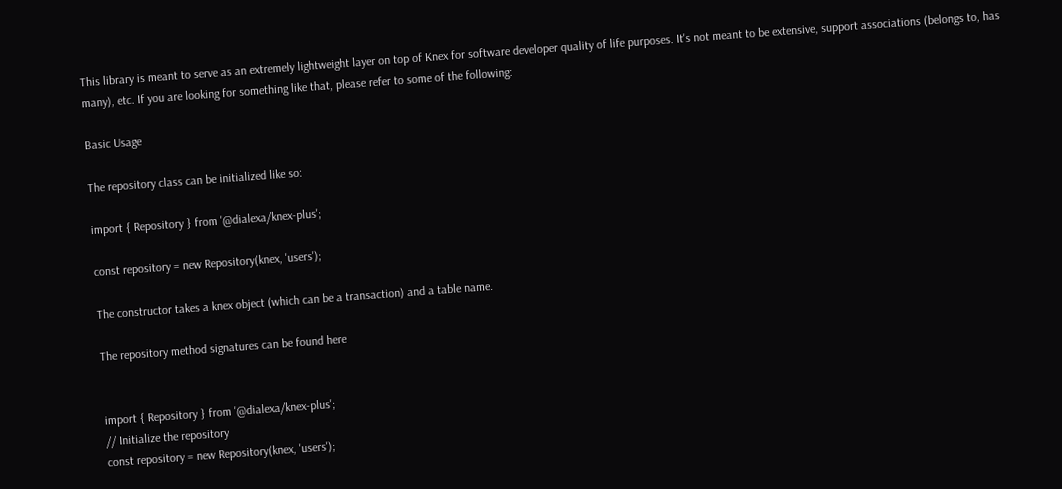This library is meant to serve as an extremely lightweight layer on top of Knex for software developer quality of life purposes. It's not meant to be extensive, support associations (belongs to, has many), etc. If you are looking for something like that, please refer to some of the following:

Basic Usage

The repository class can be initialized like so:

import { Repository } from '@dialexa/knex-plus';

const repository = new Repository(knex, 'users');

The constructor takes a knex object (which can be a transaction) and a table name.

The repository method signatures can be found here


import { Repository } from '@dialexa/knex-plus';
// Initialize the repository
const repository = new Repository(knex, 'users');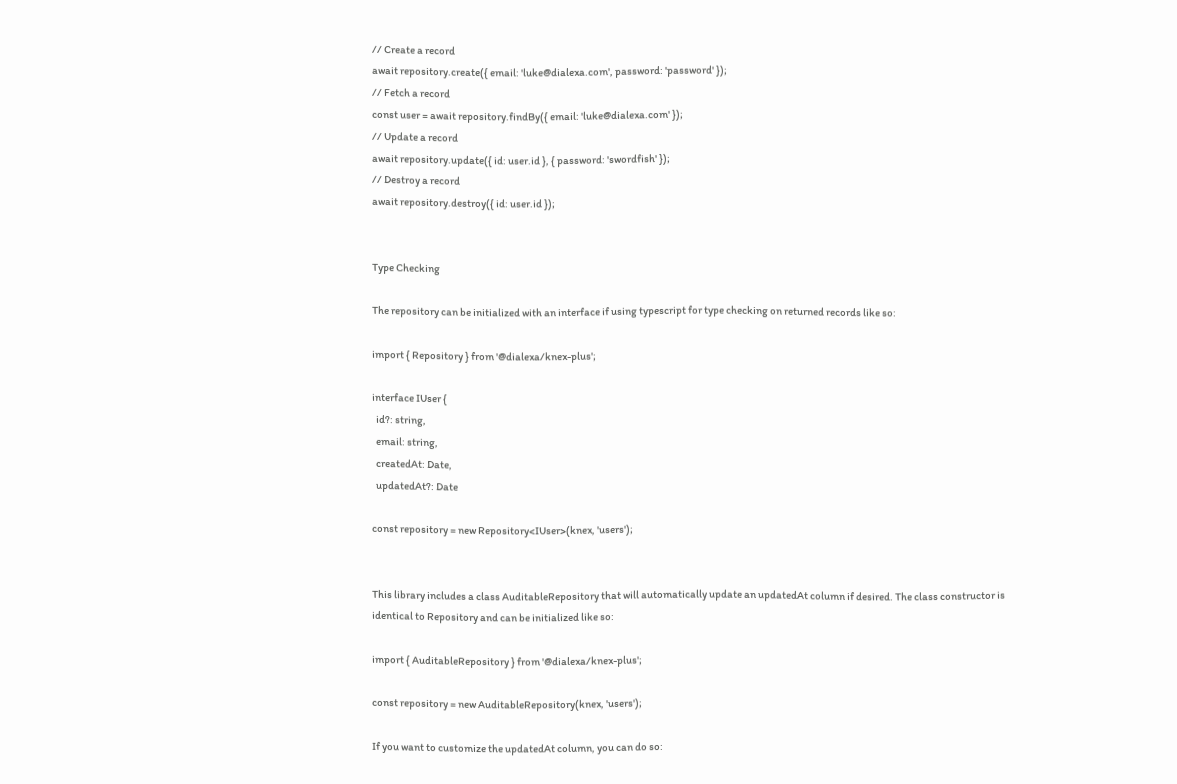// Create a record
await repository.create({ email: 'luke@dialexa.com', password: 'password' });
// Fetch a record
const user = await repository.findBy({ email: 'luke@dialexa.com' });
// Update a record
await repository.update({ id: user.id }, { password: 'swordfish' });
// Destroy a record
await repository.destroy({ id: user.id });


Type Checking

The repository can be initialized with an interface if using typescript for type checking on returned records like so:

import { Repository } from '@dialexa/knex-plus';

interface IUser {
  id?: string,
  email: string,
  createdAt: Date,
  updatedAt?: Date

const repository = new Repository<IUser>(knex, 'users');


This library includes a class AuditableRepository that will automatically update an updatedAt column if desired. The class constructor is identical to Repository and can be initialized like so:

import { AuditableRepository } from '@dialexa/knex-plus';

const repository = new AuditableRepository(knex, 'users');

If you want to customize the updatedAt column, you can do so: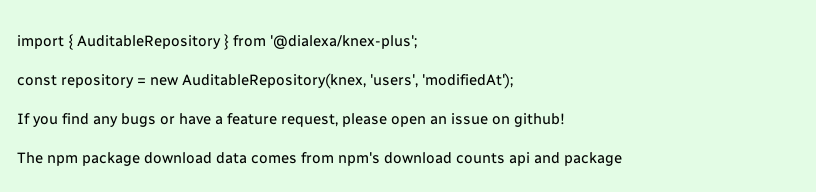import { AuditableRepository } from '@dialexa/knex-plus';

const repository = new AuditableRepository(knex, 'users', 'modifiedAt');

If you find any bugs or have a feature request, please open an issue on github!

The npm package download data comes from npm's download counts api and package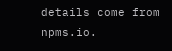details come from npms.io.